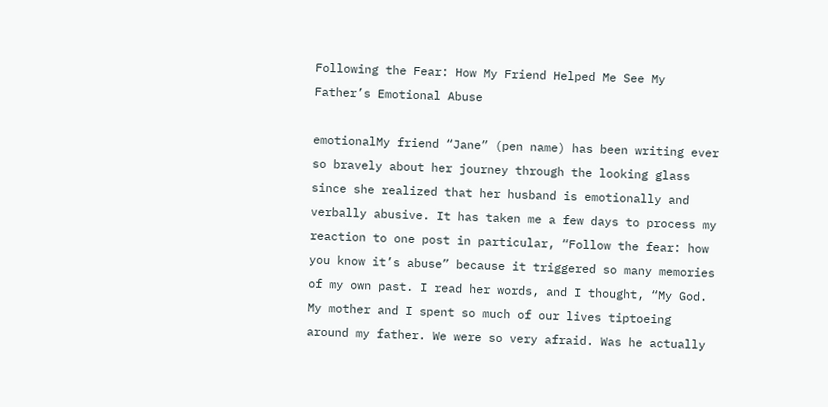Following the Fear: How My Friend Helped Me See My Father’s Emotional Abuse

emotionalMy friend “Jane” (pen name) has been writing ever so bravely about her journey through the looking glass since she realized that her husband is emotionally and verbally abusive. It has taken me a few days to process my reaction to one post in particular, “Follow the fear: how you know it’s abuse” because it triggered so many memories of my own past. I read her words, and I thought, “My God. My mother and I spent so much of our lives tiptoeing around my father. We were so very afraid. Was he actually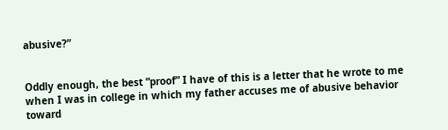abusive?”


Oddly enough, the best “proof” I have of this is a letter that he wrote to me when I was in college in which my father accuses me of abusive behavior toward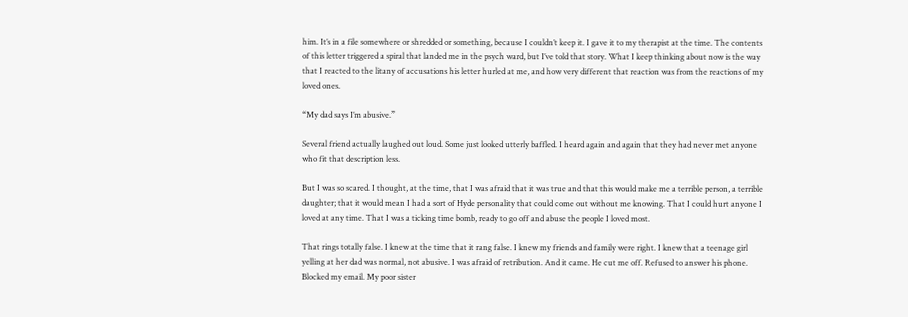him. It’s in a file somewhere or shredded or something, because I couldn’t keep it. I gave it to my therapist at the time. The contents of this letter triggered a spiral that landed me in the psych ward, but I’ve told that story. What I keep thinking about now is the way that I reacted to the litany of accusations his letter hurled at me, and how very different that reaction was from the reactions of my loved ones.

“My dad says I’m abusive.”

Several friend actually laughed out loud. Some just looked utterly baffled. I heard again and again that they had never met anyone who fit that description less.

But I was so scared. I thought, at the time, that I was afraid that it was true and that this would make me a terrible person, a terrible daughter; that it would mean I had a sort of Hyde personality that could come out without me knowing. That I could hurt anyone I loved at any time. That I was a ticking time bomb, ready to go off and abuse the people I loved most.

That rings totally false. I knew at the time that it rang false. I knew my friends and family were right. I knew that a teenage girl yelling at her dad was normal, not abusive. I was afraid of retribution. And it came. He cut me off. Refused to answer his phone. Blocked my email. My poor sister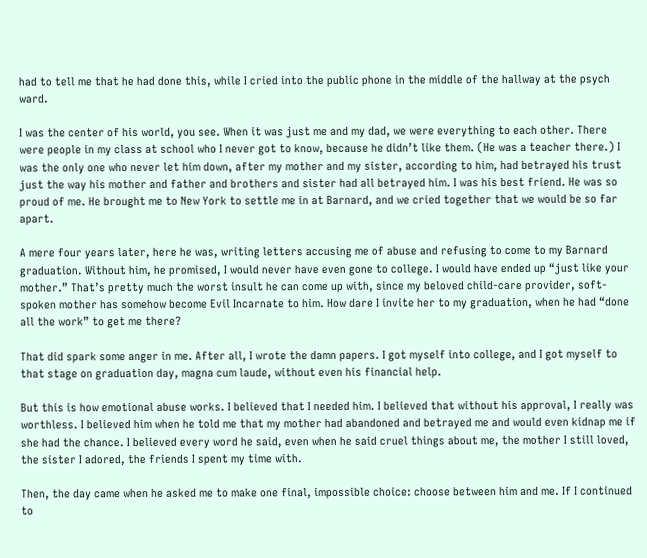had to tell me that he had done this, while I cried into the public phone in the middle of the hallway at the psych ward.

I was the center of his world, you see. When it was just me and my dad, we were everything to each other. There were people in my class at school who I never got to know, because he didn’t like them. (He was a teacher there.) I was the only one who never let him down, after my mother and my sister, according to him, had betrayed his trust just the way his mother and father and brothers and sister had all betrayed him. I was his best friend. He was so proud of me. He brought me to New York to settle me in at Barnard, and we cried together that we would be so far apart.

A mere four years later, here he was, writing letters accusing me of abuse and refusing to come to my Barnard graduation. Without him, he promised, I would never have even gone to college. I would have ended up “just like your mother.” That’s pretty much the worst insult he can come up with, since my beloved child-care provider, soft-spoken mother has somehow become Evil Incarnate to him. How dare I invite her to my graduation, when he had “done all the work” to get me there?

That did spark some anger in me. After all, I wrote the damn papers. I got myself into college, and I got myself to that stage on graduation day, magna cum laude, without even his financial help.

But this is how emotional abuse works. I believed that I needed him. I believed that without his approval, I really was worthless. I believed him when he told me that my mother had abandoned and betrayed me and would even kidnap me if she had the chance. I believed every word he said, even when he said cruel things about me, the mother I still loved, the sister I adored, the friends I spent my time with.

Then, the day came when he asked me to make one final, impossible choice: choose between him and me. If I continued to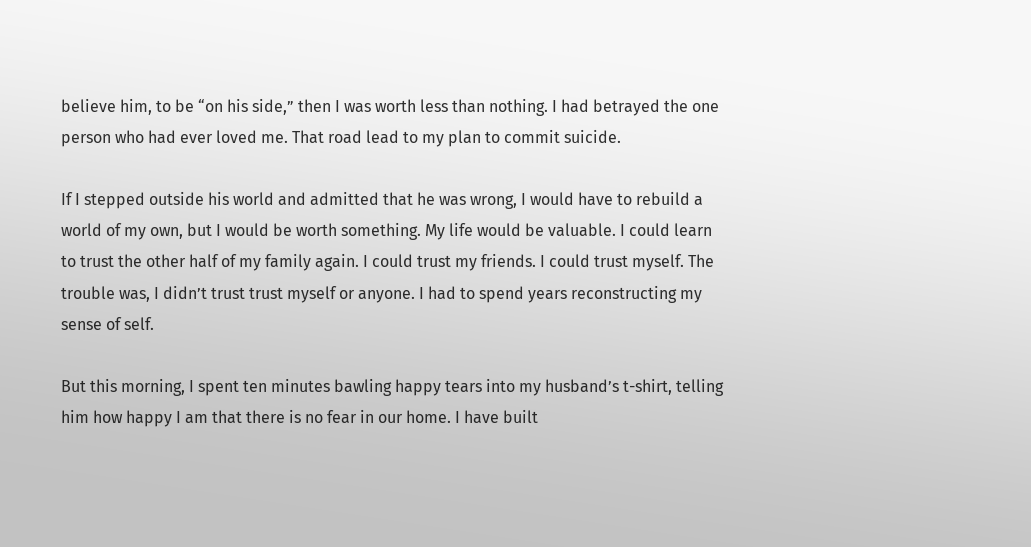believe him, to be “on his side,” then I was worth less than nothing. I had betrayed the one person who had ever loved me. That road lead to my plan to commit suicide.

If I stepped outside his world and admitted that he was wrong, I would have to rebuild a world of my own, but I would be worth something. My life would be valuable. I could learn to trust the other half of my family again. I could trust my friends. I could trust myself. The trouble was, I didn’t trust trust myself or anyone. I had to spend years reconstructing my sense of self.

But this morning, I spent ten minutes bawling happy tears into my husband’s t-shirt, telling him how happy I am that there is no fear in our home. I have built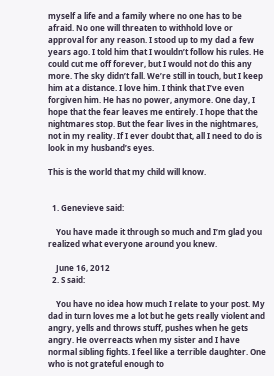myself a life and a family where no one has to be afraid. No one will threaten to withhold love or approval for any reason. I stood up to my dad a few years ago. I told him that I wouldn’t follow his rules. He could cut me off forever, but I would not do this any more. The sky didn’t fall. We’re still in touch, but I keep him at a distance. I love him. I think that I’ve even forgiven him. He has no power, anymore. One day, I hope that the fear leaves me entirely. I hope that the nightmares stop. But the fear lives in the nightmares, not in my reality. If I ever doubt that, all I need to do is look in my husband’s eyes.

This is the world that my child will know.


  1. Genevieve said:

    You have made it through so much and I’m glad you realized what everyone around you knew.

    June 16, 2012
  2. S said:

    You have no idea how much I relate to your post. My dad in turn loves me a lot but he gets really violent and angry, yells and throws stuff, pushes when he gets angry. He overreacts when my sister and I have normal sibling fights. I feel like a terrible daughter. One who is not grateful enough to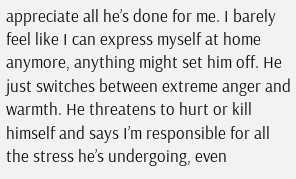appreciate all he’s done for me. I barely feel like I can express myself at home anymore, anything might set him off. He just switches between extreme anger and warmth. He threatens to hurt or kill himself and says I’m responsible for all the stress he’s undergoing, even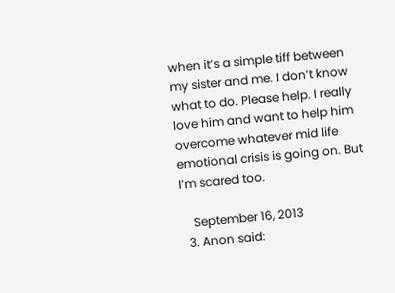when it’s a simple tiff between my sister and me. I don’t know what to do. Please help. I really love him and want to help him overcome whatever mid life emotional crisis is going on. But I’m scared too.

    September 16, 2013
  3. Anon said: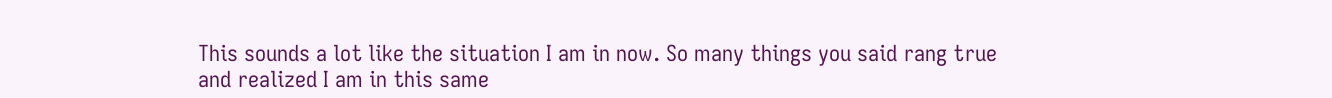This sounds a lot like the situation I am in now. So many things you said rang true and realized I am in this same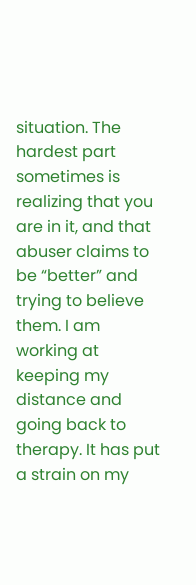situation. The hardest part sometimes is realizing that you are in it, and that abuser claims to be “better” and trying to believe them. I am working at keeping my distance and going back to therapy. It has put a strain on my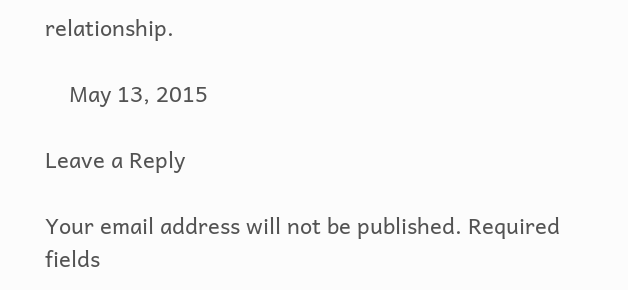relationship.

    May 13, 2015

Leave a Reply

Your email address will not be published. Required fields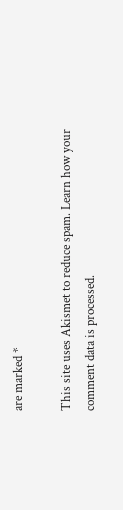are marked *

This site uses Akismet to reduce spam. Learn how your comment data is processed.